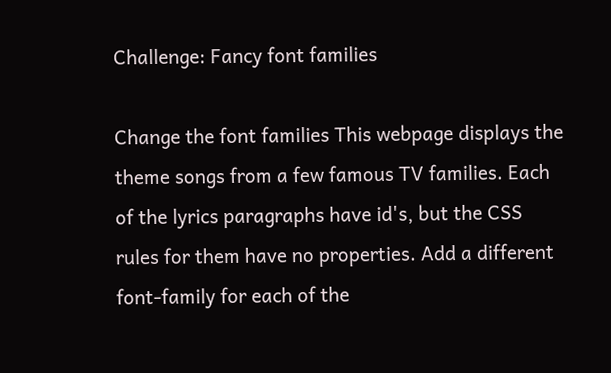Challenge: Fancy font families

Change the font families This webpage displays the theme songs from a few famous TV families. Each of the lyrics paragraphs have id's, but the CSS rules for them have no properties. Add a different font-family for each of the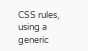CSS rules, using a generic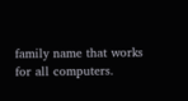family name that works for all computers.